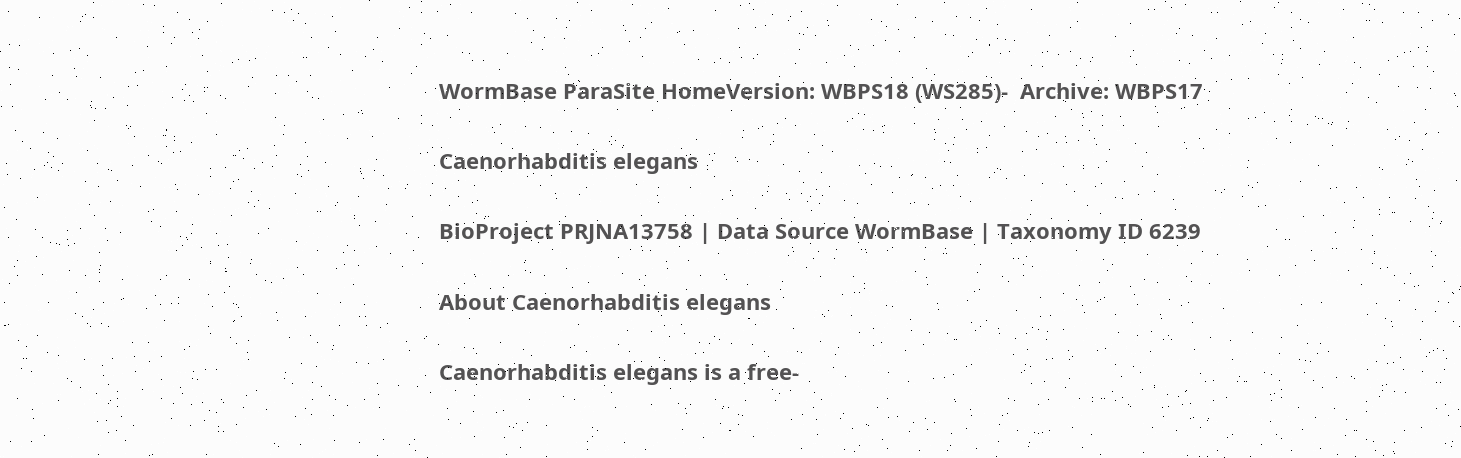WormBase ParaSite HomeVersion: WBPS18 (WS285)-  Archive: WBPS17

Caenorhabditis elegans

BioProject PRJNA13758 | Data Source WormBase | Taxonomy ID 6239

About Caenorhabditis elegans

Caenorhabditis elegans is a free-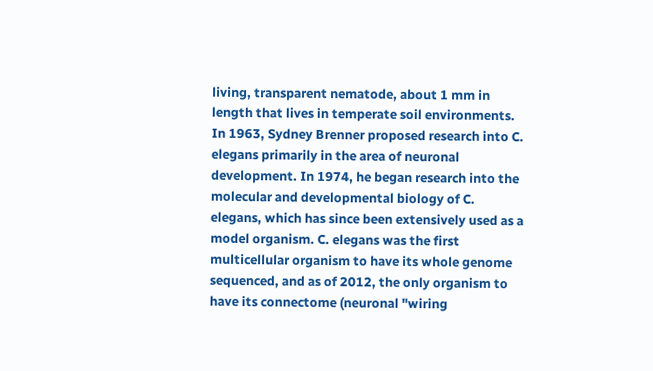living, transparent nematode, about 1 mm in length that lives in temperate soil environments. In 1963, Sydney Brenner proposed research into C. elegans primarily in the area of neuronal development. In 1974, he began research into the molecular and developmental biology of C. elegans, which has since been extensively used as a model organism. C. elegans was the first multicellular organism to have its whole genome sequenced, and as of 2012, the only organism to have its connectome (neuronal "wiring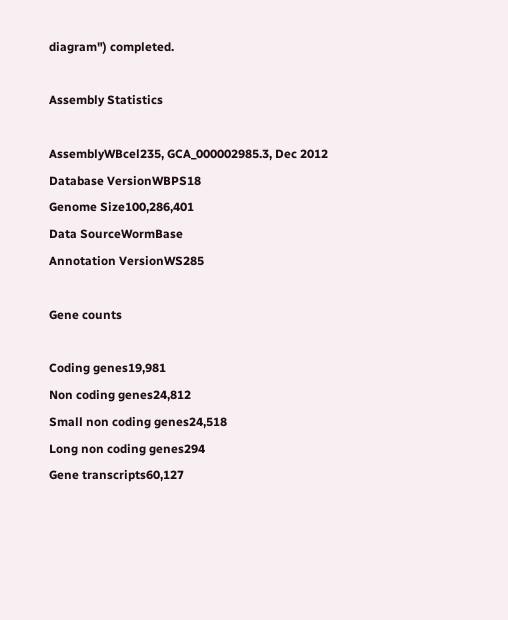diagram") completed.

Assembly Statistics

AssemblyWBcel235, GCA_000002985.3, Dec 2012
Database VersionWBPS18
Genome Size100,286,401
Data SourceWormBase
Annotation VersionWS285

Gene counts

Coding genes19,981
Non coding genes24,812
Small non coding genes24,518
Long non coding genes294
Gene transcripts60,127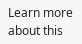Learn more about this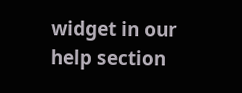widget in our help section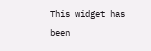This widget has been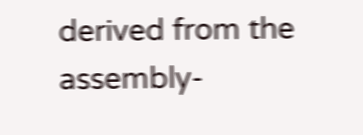derived from the assembly-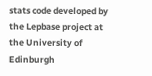stats code developed by the Lepbase project at the University of Edinburgh